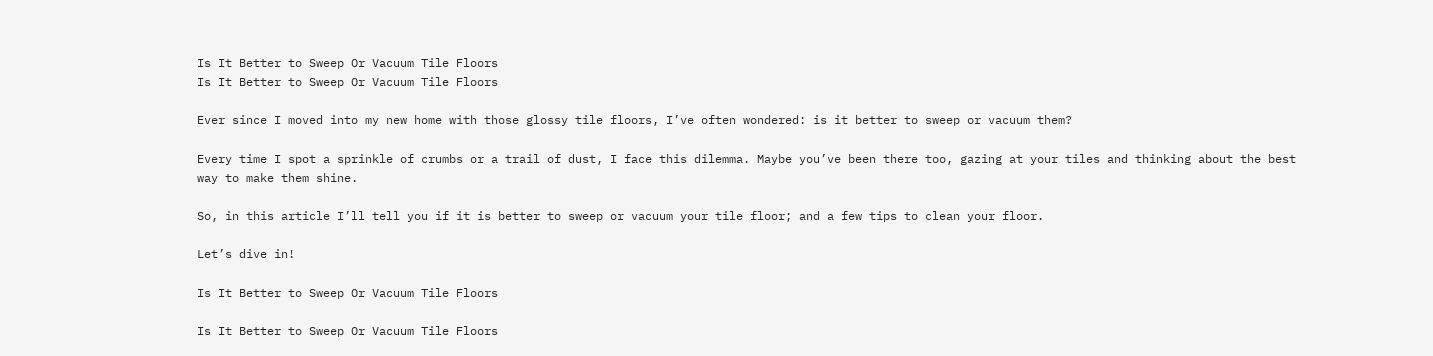Is It Better to Sweep Or Vacuum Tile Floors
Is It Better to Sweep Or Vacuum Tile Floors

Ever since I moved into my new home with those glossy tile floors, I’ve often wondered: is it better to sweep or vacuum them?

Every time I spot a sprinkle of crumbs or a trail of dust, I face this dilemma. Maybe you’ve been there too, gazing at your tiles and thinking about the best way to make them shine.

So, in this article I’ll tell you if it is better to sweep or vacuum your tile floor; and a few tips to clean your floor.

Let’s dive in!

Is It Better to Sweep Or Vacuum Tile Floors

Is It Better to Sweep Or Vacuum Tile Floors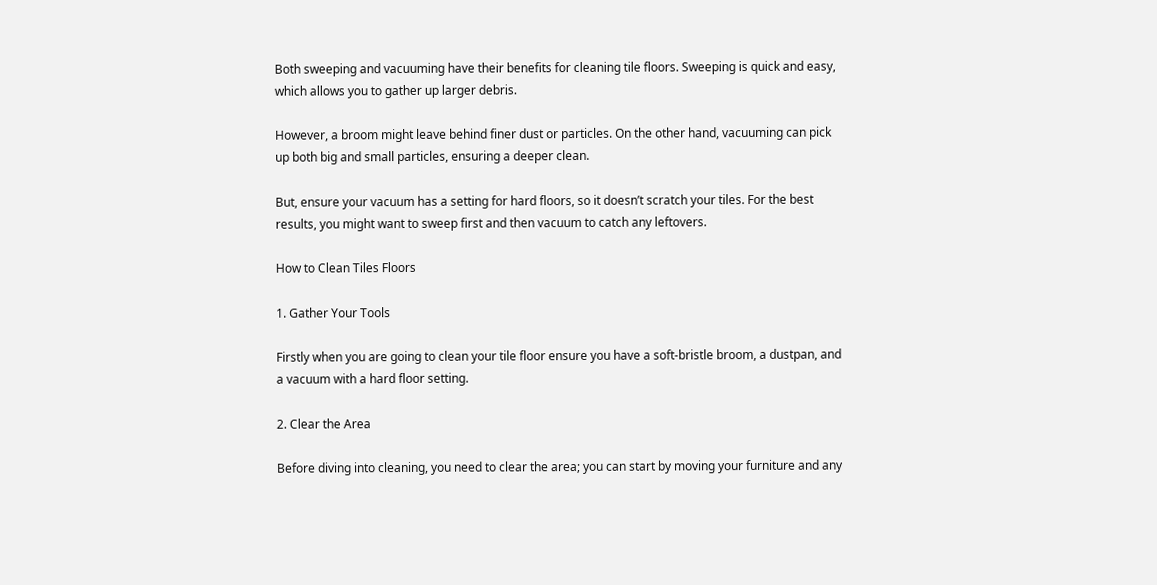Both sweeping and vacuuming have their benefits for cleaning tile floors. Sweeping is quick and easy, which allows you to gather up larger debris.

However, a broom might leave behind finer dust or particles. On the other hand, vacuuming can pick up both big and small particles, ensuring a deeper clean.

But, ensure your vacuum has a setting for hard floors, so it doesn’t scratch your tiles. For the best results, you might want to sweep first and then vacuum to catch any leftovers.

How to Clean Tiles Floors

1. Gather Your Tools

Firstly when you are going to clean your tile floor ensure you have a soft-bristle broom, a dustpan, and a vacuum with a hard floor setting.

2. Clear the Area

Before diving into cleaning, you need to clear the area; you can start by moving your furniture and any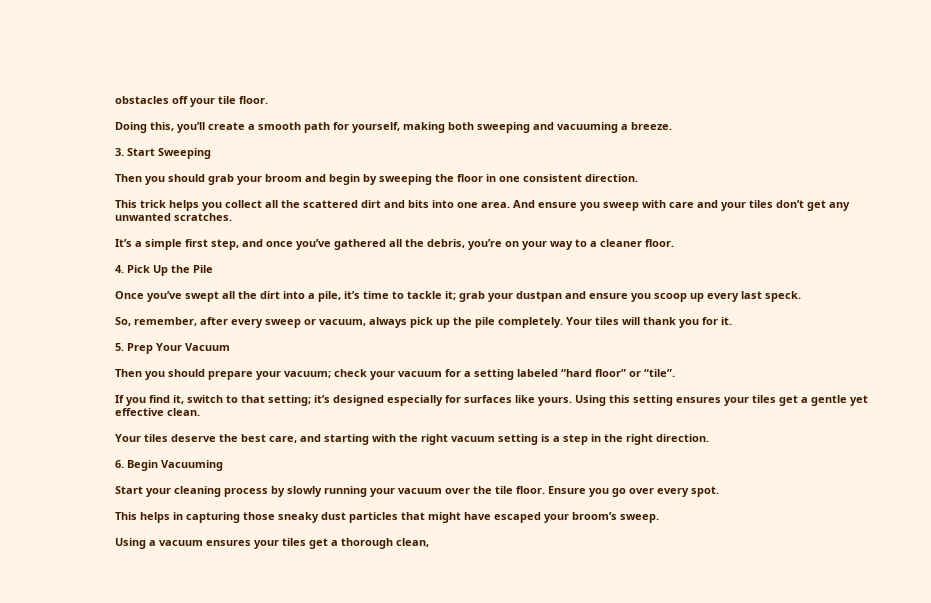obstacles off your tile floor.

Doing this, you’ll create a smooth path for yourself, making both sweeping and vacuuming a breeze.

3. Start Sweeping

Then you should grab your broom and begin by sweeping the floor in one consistent direction.

This trick helps you collect all the scattered dirt and bits into one area. And ensure you sweep with care and your tiles don’t get any unwanted scratches.

It’s a simple first step, and once you’ve gathered all the debris, you’re on your way to a cleaner floor.

4. Pick Up the Pile

Once you’ve swept all the dirt into a pile, it’s time to tackle it; grab your dustpan and ensure you scoop up every last speck.

So, remember, after every sweep or vacuum, always pick up the pile completely. Your tiles will thank you for it.

5. Prep Your Vacuum

Then you should prepare your vacuum; check your vacuum for a setting labeled “hard floor” or “tile”.

If you find it, switch to that setting; it’s designed especially for surfaces like yours. Using this setting ensures your tiles get a gentle yet effective clean.

Your tiles deserve the best care, and starting with the right vacuum setting is a step in the right direction.

6. Begin Vacuuming

Start your cleaning process by slowly running your vacuum over the tile floor. Ensure you go over every spot.

This helps in capturing those sneaky dust particles that might have escaped your broom’s sweep.

Using a vacuum ensures your tiles get a thorough clean,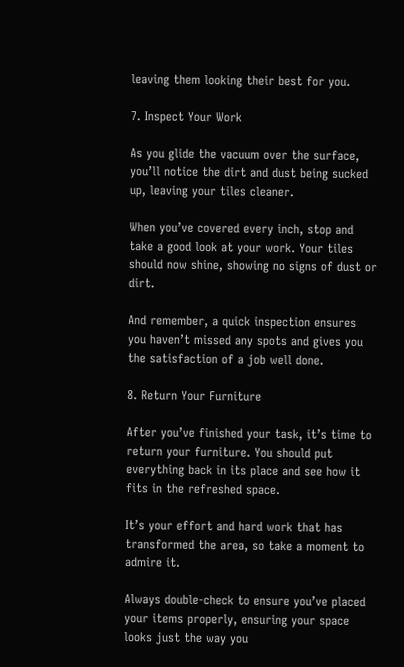leaving them looking their best for you.

7. Inspect Your Work

As you glide the vacuum over the surface, you’ll notice the dirt and dust being sucked up, leaving your tiles cleaner.

When you’ve covered every inch, stop and take a good look at your work. Your tiles should now shine, showing no signs of dust or dirt.

And remember, a quick inspection ensures you haven’t missed any spots and gives you the satisfaction of a job well done.

8. Return Your Furniture

After you’ve finished your task, it’s time to return your furniture. You should put everything back in its place and see how it fits in the refreshed space.

It’s your effort and hard work that has transformed the area, so take a moment to admire it.

Always double-check to ensure you’ve placed your items properly, ensuring your space looks just the way you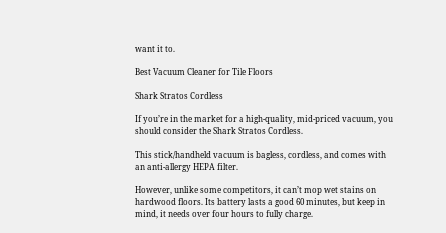want it to.

Best Vacuum Cleaner for Tile Floors

Shark Stratos Cordless

If you’re in the market for a high-quality, mid-priced vacuum, you should consider the Shark Stratos Cordless.

This stick/handheld vacuum is bagless, cordless, and comes with an anti-allergy HEPA filter.

However, unlike some competitors, it can’t mop wet stains on hardwood floors. Its battery lasts a good 60 minutes, but keep in mind, it needs over four hours to fully charge.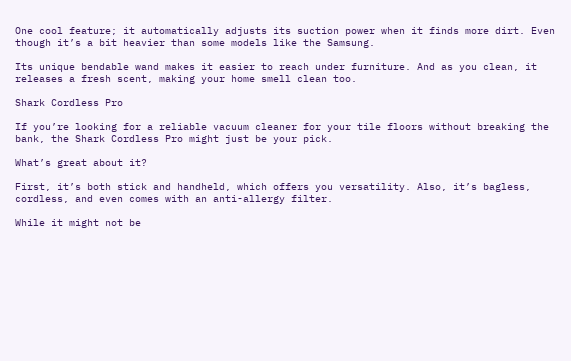One cool feature; it automatically adjusts its suction power when it finds more dirt. Even though it’s a bit heavier than some models like the Samsung.

Its unique bendable wand makes it easier to reach under furniture. And as you clean, it releases a fresh scent, making your home smell clean too.

Shark Cordless Pro

If you’re looking for a reliable vacuum cleaner for your tile floors without breaking the bank, the Shark Cordless Pro might just be your pick.

What’s great about it?

First, it’s both stick and handheld, which offers you versatility. Also, it’s bagless, cordless, and even comes with an anti-allergy filter.

While it might not be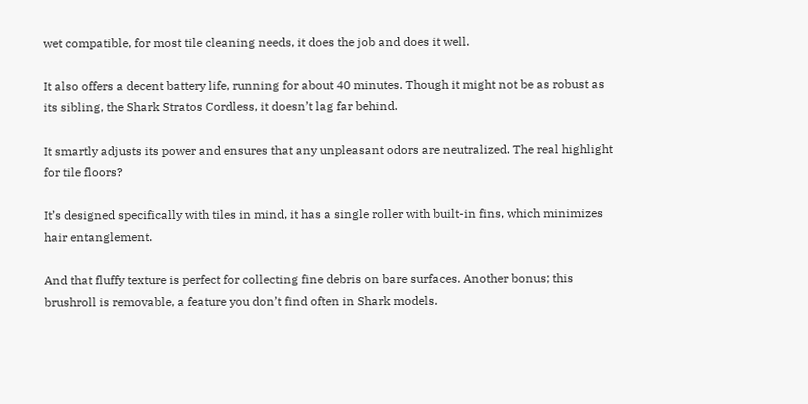wet compatible, for most tile cleaning needs, it does the job and does it well.

It also offers a decent battery life, running for about 40 minutes. Though it might not be as robust as its sibling, the Shark Stratos Cordless, it doesn’t lag far behind.

It smartly adjusts its power and ensures that any unpleasant odors are neutralized. The real highlight for tile floors?

It’s designed specifically with tiles in mind, it has a single roller with built-in fins, which minimizes hair entanglement.

And that fluffy texture is perfect for collecting fine debris on bare surfaces. Another bonus; this brushroll is removable, a feature you don’t find often in Shark models.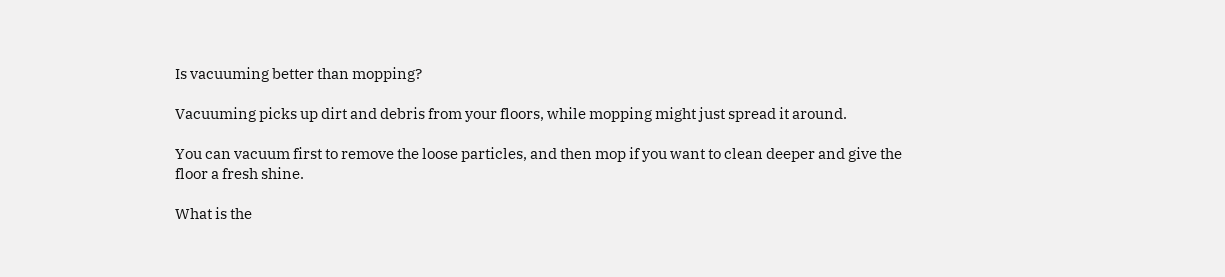Is vacuuming better than mopping?

Vacuuming picks up dirt and debris from your floors, while mopping might just spread it around.

You can vacuum first to remove the loose particles, and then mop if you want to clean deeper and give the floor a fresh shine.

What is the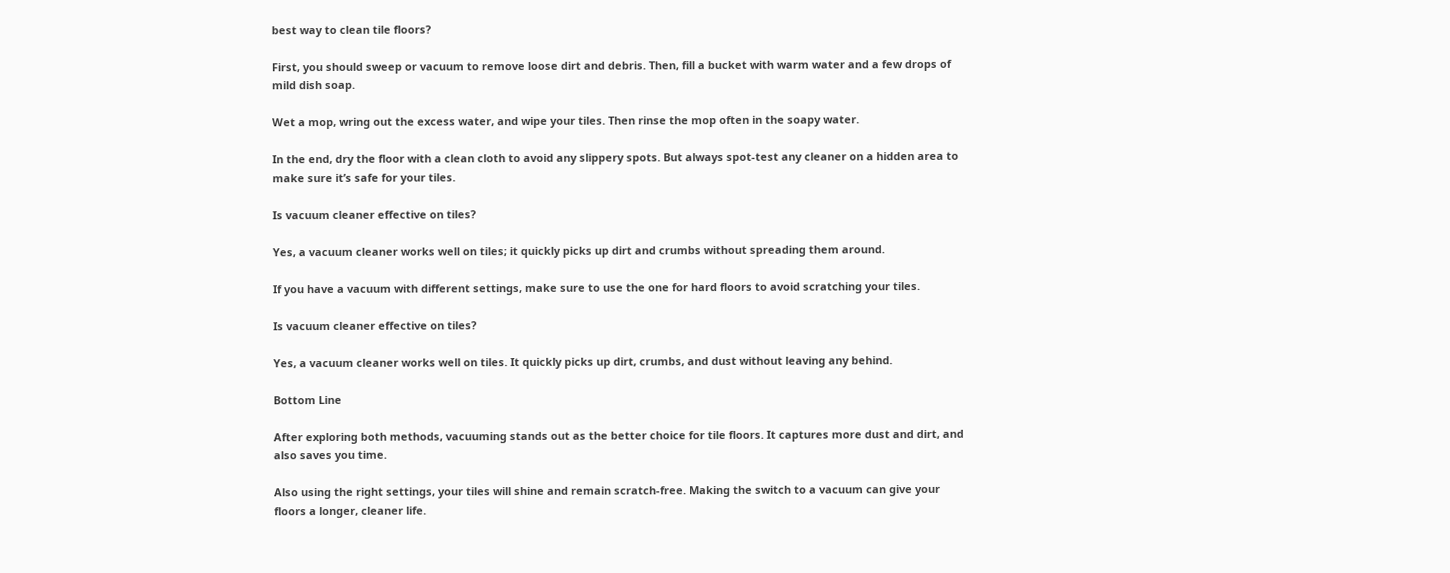best way to clean tile floors?

First, you should sweep or vacuum to remove loose dirt and debris. Then, fill a bucket with warm water and a few drops of mild dish soap.

Wet a mop, wring out the excess water, and wipe your tiles. Then rinse the mop often in the soapy water.

In the end, dry the floor with a clean cloth to avoid any slippery spots. But always spot-test any cleaner on a hidden area to make sure it’s safe for your tiles.

Is vacuum cleaner effective on tiles?

Yes, a vacuum cleaner works well on tiles; it quickly picks up dirt and crumbs without spreading them around.

If you have a vacuum with different settings, make sure to use the one for hard floors to avoid scratching your tiles.

Is vacuum cleaner effective on tiles?

Yes, a vacuum cleaner works well on tiles. It quickly picks up dirt, crumbs, and dust without leaving any behind.

Bottom Line

After exploring both methods, vacuuming stands out as the better choice for tile floors. It captures more dust and dirt, and also saves you time.

Also using the right settings, your tiles will shine and remain scratch-free. Making the switch to a vacuum can give your floors a longer, cleaner life.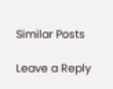Similar Posts

Leave a Reply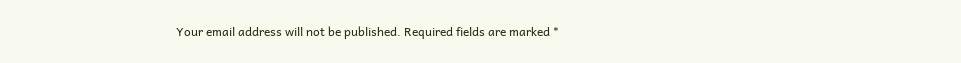Your email address will not be published. Required fields are marked *